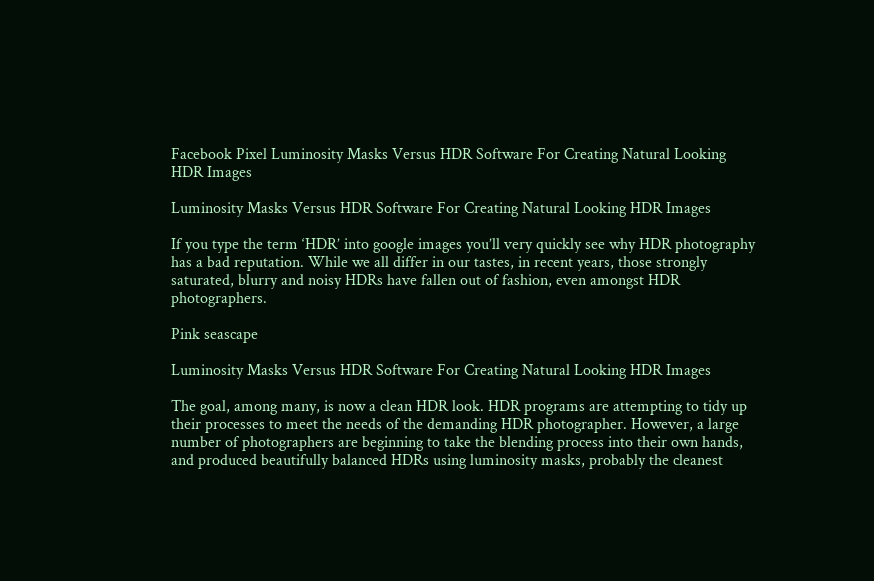Facebook Pixel Luminosity Masks Versus HDR Software For Creating Natural Looking HDR Images

Luminosity Masks Versus HDR Software For Creating Natural Looking HDR Images

If you type the term ‘HDR’ into google images you’ll very quickly see why HDR photography has a bad reputation. While we all differ in our tastes, in recent years, those strongly saturated, blurry and noisy HDRs have fallen out of fashion, even amongst HDR photographers.

Pink seascape

Luminosity Masks Versus HDR Software For Creating Natural Looking HDR Images

The goal, among many, is now a clean HDR look. HDR programs are attempting to tidy up their processes to meet the needs of the demanding HDR photographer. However, a large number of photographers are beginning to take the blending process into their own hands, and produced beautifully balanced HDRs using luminosity masks, probably the cleanest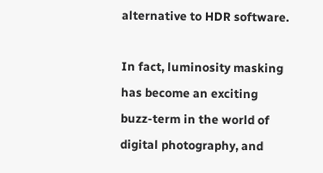alternative to HDR software.

In fact, luminosity masking has become an exciting buzz-term in the world of digital photography, and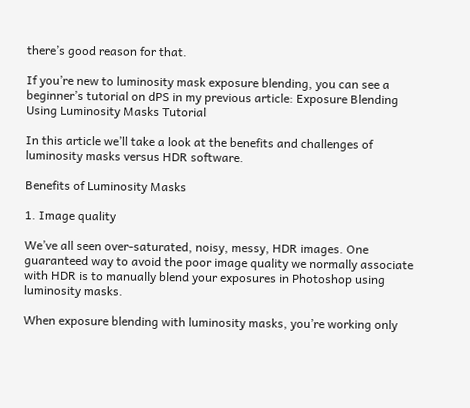there’s good reason for that.

If you’re new to luminosity mask exposure blending, you can see a beginner’s tutorial on dPS in my previous article: Exposure Blending Using Luminosity Masks Tutorial

In this article we’ll take a look at the benefits and challenges of luminosity masks versus HDR software.

Benefits of Luminosity Masks

1. Image quality

We’ve all seen over-saturated, noisy, messy, HDR images. One guaranteed way to avoid the poor image quality we normally associate with HDR is to manually blend your exposures in Photoshop using luminosity masks.

When exposure blending with luminosity masks, you’re working only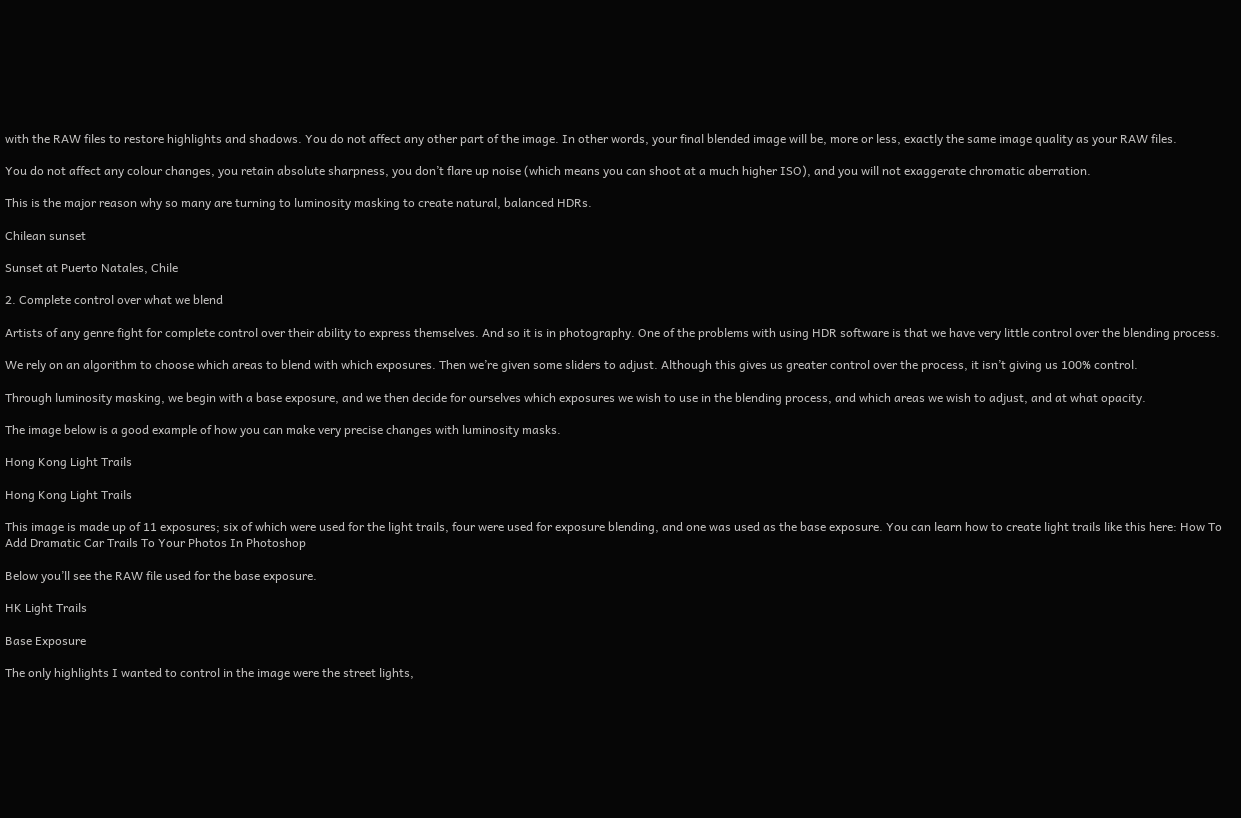with the RAW files to restore highlights and shadows. You do not affect any other part of the image. In other words, your final blended image will be, more or less, exactly the same image quality as your RAW files.

You do not affect any colour changes, you retain absolute sharpness, you don’t flare up noise (which means you can shoot at a much higher ISO), and you will not exaggerate chromatic aberration.

This is the major reason why so many are turning to luminosity masking to create natural, balanced HDRs.

Chilean sunset

Sunset at Puerto Natales, Chile

2. Complete control over what we blend

Artists of any genre fight for complete control over their ability to express themselves. And so it is in photography. One of the problems with using HDR software is that we have very little control over the blending process.

We rely on an algorithm to choose which areas to blend with which exposures. Then we’re given some sliders to adjust. Although this gives us greater control over the process, it isn’t giving us 100% control.

Through luminosity masking, we begin with a base exposure, and we then decide for ourselves which exposures we wish to use in the blending process, and which areas we wish to adjust, and at what opacity.

The image below is a good example of how you can make very precise changes with luminosity masks.

Hong Kong Light Trails

Hong Kong Light Trails

This image is made up of 11 exposures; six of which were used for the light trails, four were used for exposure blending, and one was used as the base exposure. You can learn how to create light trails like this here: How To Add Dramatic Car Trails To Your Photos In Photoshop

Below you’ll see the RAW file used for the base exposure.

HK Light Trails

Base Exposure

The only highlights I wanted to control in the image were the street lights,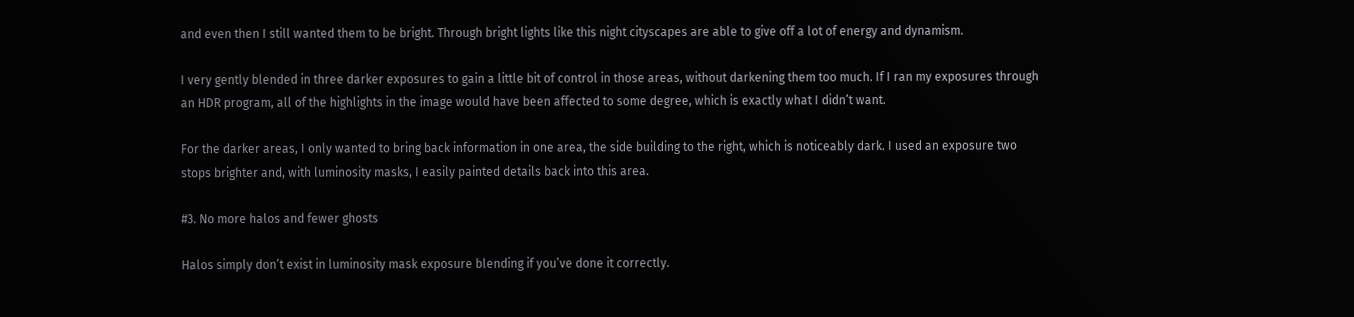and even then I still wanted them to be bright. Through bright lights like this night cityscapes are able to give off a lot of energy and dynamism.

I very gently blended in three darker exposures to gain a little bit of control in those areas, without darkening them too much. If I ran my exposures through an HDR program, all of the highlights in the image would have been affected to some degree, which is exactly what I didn’t want.

For the darker areas, I only wanted to bring back information in one area, the side building to the right, which is noticeably dark. I used an exposure two stops brighter and, with luminosity masks, I easily painted details back into this area.

#3. No more halos and fewer ghosts

Halos simply don’t exist in luminosity mask exposure blending if you’ve done it correctly.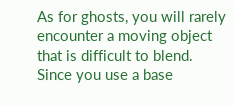As for ghosts, you will rarely encounter a moving object that is difficult to blend. Since you use a base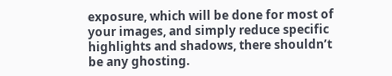exposure, which will be done for most of your images, and simply reduce specific highlights and shadows, there shouldn’t be any ghosting.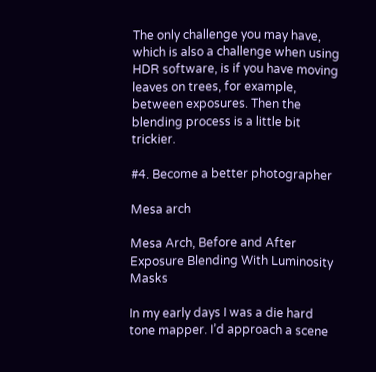The only challenge you may have, which is also a challenge when using HDR software, is if you have moving leaves on trees, for example, between exposures. Then the blending process is a little bit trickier.

#4. Become a better photographer

Mesa arch

Mesa Arch, Before and After Exposure Blending With Luminosity Masks

In my early days I was a die hard tone mapper. I’d approach a scene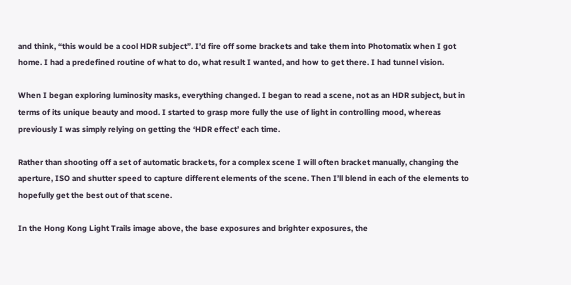and think, “this would be a cool HDR subject”. I’d fire off some brackets and take them into Photomatix when I got home. I had a predefined routine of what to do, what result I wanted, and how to get there. I had tunnel vision.

When I began exploring luminosity masks, everything changed. I began to read a scene, not as an HDR subject, but in terms of its unique beauty and mood. I started to grasp more fully the use of light in controlling mood, whereas previously I was simply relying on getting the ‘HDR effect’ each time.

Rather than shooting off a set of automatic brackets, for a complex scene I will often bracket manually, changing the aperture, ISO and shutter speed to capture different elements of the scene. Then I’ll blend in each of the elements to hopefully get the best out of that scene.

In the Hong Kong Light Trails image above, the base exposures and brighter exposures, the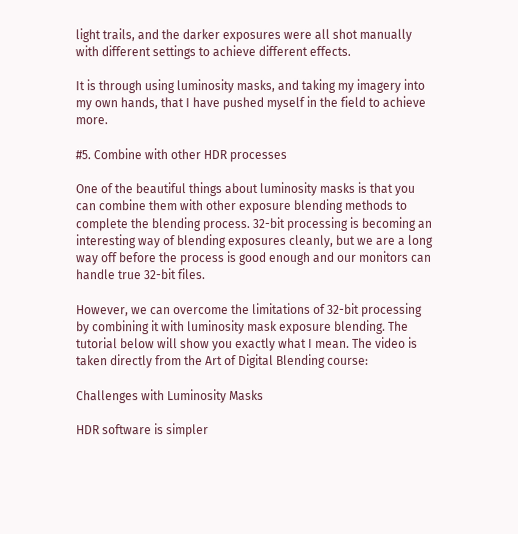light trails, and the darker exposures were all shot manually with different settings to achieve different effects.

It is through using luminosity masks, and taking my imagery into my own hands, that I have pushed myself in the field to achieve more.

#5. Combine with other HDR processes

One of the beautiful things about luminosity masks is that you can combine them with other exposure blending methods to complete the blending process. 32-bit processing is becoming an interesting way of blending exposures cleanly, but we are a long way off before the process is good enough and our monitors can handle true 32-bit files.

However, we can overcome the limitations of 32-bit processing by combining it with luminosity mask exposure blending. The tutorial below will show you exactly what I mean. The video is taken directly from the Art of Digital Blending course:

Challenges with Luminosity Masks

HDR software is simpler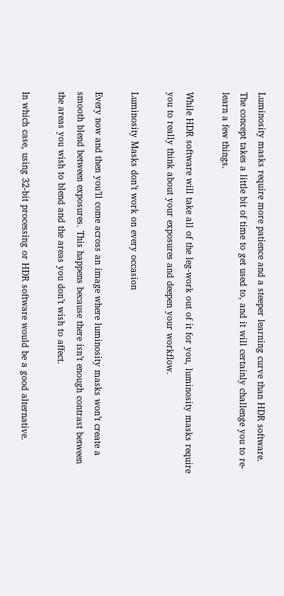Luminosity masks require more patience and a steeper learning curve than HDR software. The concept takes a little bit of time to get used to, and it will certainly challenge you to re-learn a few things.

While HDR software will take all of the leg-work out of it for you, luminosity masks require you to really think about your exposures and deepen your workflow.

Luminosity Masks don’t work on every occasion

Every now and then you’ll come across an image where luminosity masks won’t create a smooth blend between exposures. This happens because there isn’t enough contrast between the areas you wish to blend and the areas you don’t wish to affect.

In which case, using 32-bit processing or HDR software would be a good alternative.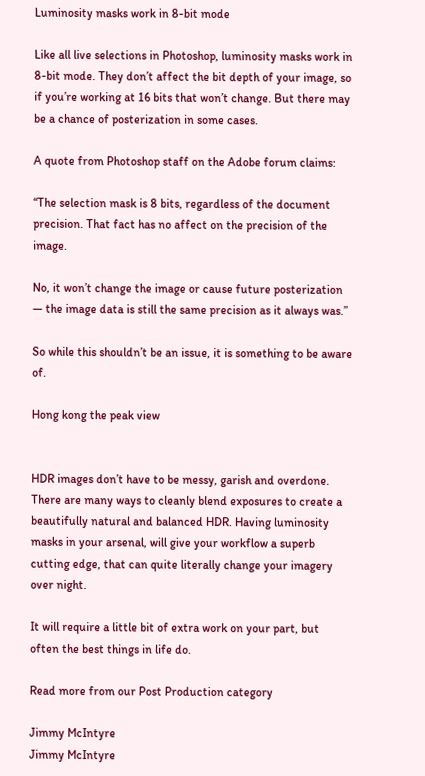Luminosity masks work in 8-bit mode

Like all live selections in Photoshop, luminosity masks work in 8-bit mode. They don’t affect the bit depth of your image, so if you’re working at 16 bits that won’t change. But there may be a chance of posterization in some cases.

A quote from Photoshop staff on the Adobe forum claims:

“The selection mask is 8 bits, regardless of the document precision. That fact has no affect on the precision of the image.

No, it won’t change the image or cause future posterization — the image data is still the same precision as it always was.”

So while this shouldn’t be an issue, it is something to be aware of.

Hong kong the peak view


HDR images don’t have to be messy, garish and overdone. There are many ways to cleanly blend exposures to create a beautifully natural and balanced HDR. Having luminosity masks in your arsenal, will give your workflow a superb cutting edge, that can quite literally change your imagery over night.

It will require a little bit of extra work on your part, but often the best things in life do.

Read more from our Post Production category

Jimmy McIntyre
Jimmy McIntyre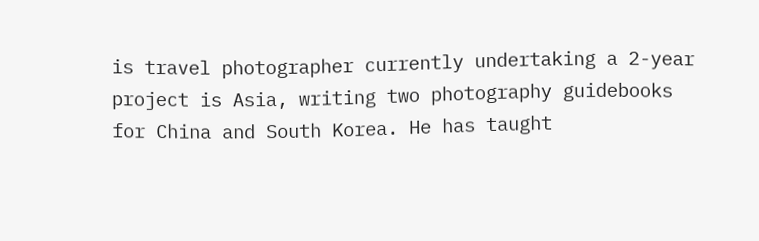is travel photographer currently undertaking a 2-year project is Asia, writing two photography guidebooks for China and South Korea. He has taught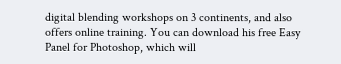digital blending workshops on 3 continents, and also offers online training. You can download his free Easy Panel for Photoshop, which will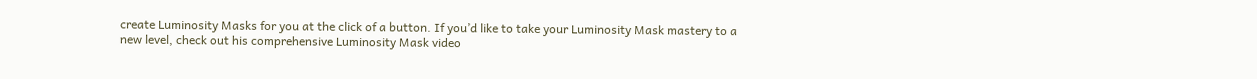create Luminosity Masks for you at the click of a button. If you’d like to take your Luminosity Mask mastery to a new level, check out his comprehensive Luminosity Mask video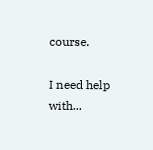course.

I need help with...